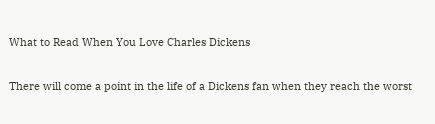What to Read When You Love Charles Dickens

There will come a point in the life of a Dickens fan when they reach the worst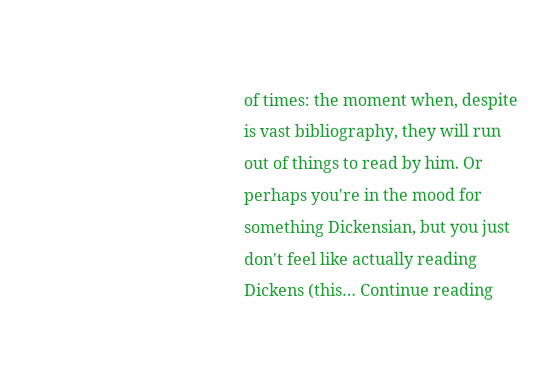of times: the moment when, despite is vast bibliography, they will run out of things to read by him. Or perhaps you're in the mood for something Dickensian, but you just don't feel like actually reading Dickens (this… Continue reading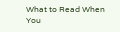What to Read When You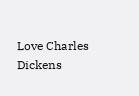Love Charles Dickens